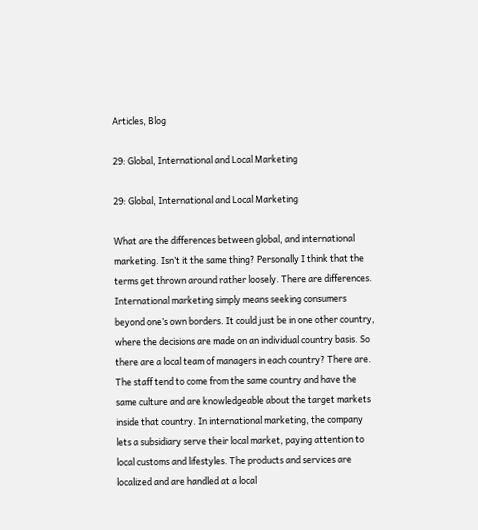Articles, Blog

29: Global, International and Local Marketing

29: Global, International and Local Marketing

What are the differences between global, and international marketing. Isn’t it the same thing? Personally I think that the terms get thrown around rather loosely. There are differences. International marketing simply means seeking consumers beyond one’s own borders. It could just be in one other country, where the decisions are made on an individual country basis. So there are a local team of managers in each country? There are. The staff tend to come from the same country and have the same culture and are knowledgeable about the target markets inside that country. In international marketing, the company lets a subsidiary serve their local market, paying attention to local customs and lifestyles. The products and services are localized and are handled at a local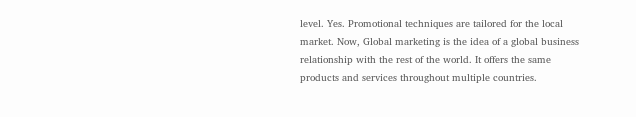level. Yes. Promotional techniques are tailored for the local market. Now, Global marketing is the idea of a global business relationship with the rest of the world. It offers the same products and services throughout multiple countries.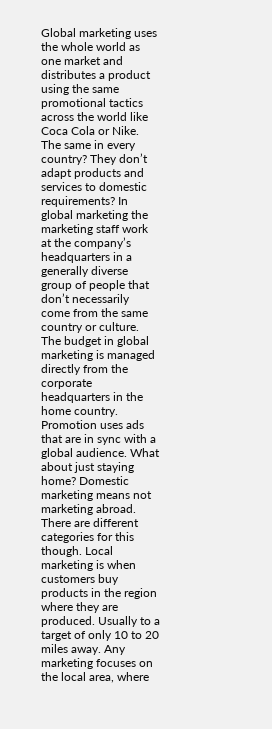Global marketing uses the whole world as one market and distributes a product using the same promotional tactics across the world like Coca Cola or Nike. The same in every country? They don’t adapt products and services to domestic requirements? In global marketing the marketing staff work at the company’s headquarters in a generally diverse group of people that don’t necessarily come from the same country or culture. The budget in global marketing is managed directly from the corporate headquarters in the home country. Promotion uses ads that are in sync with a global audience. What about just staying home? Domestic marketing means not marketing abroad. There are different categories for this though. Local marketing is when customers buy products in the region where they are produced. Usually to a target of only 10 to 20 miles away. Any marketing focuses on the local area, where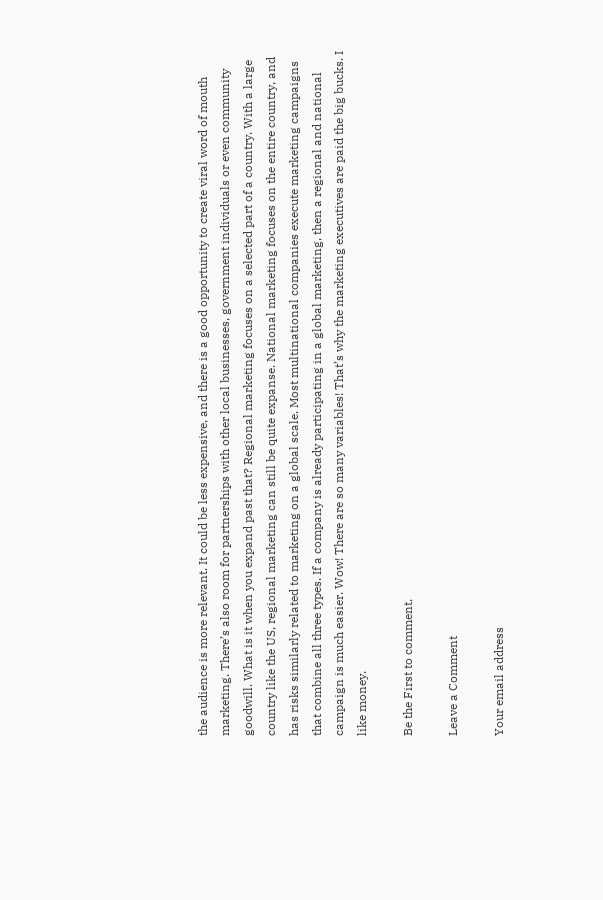the audience is more relevant. It could be less expensive, and there is a good opportunity to create viral word of mouth marketing. There’s also room for partnerships with other local businesses, government individuals or even community goodwill. What is it when you expand past that? Regional marketing focuses on a selected part of a country. With a large country like the US, regional marketing can still be quite expanse. National marketing focuses on the entire country, and has risks similarly related to marketing on a global scale. Most multinational companies execute marketing campaigns that combine all three types. If a company is already participating in a global marketing, then a regional and national campaign is much easier. Wow! There are so many variables! That’s why the marketing executives are paid the big bucks. I like money.

Be the First to comment.

Leave a Comment

Your email address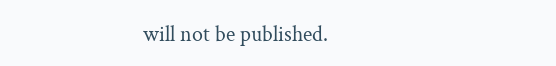will not be published.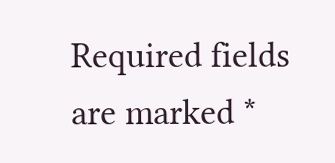Required fields are marked *